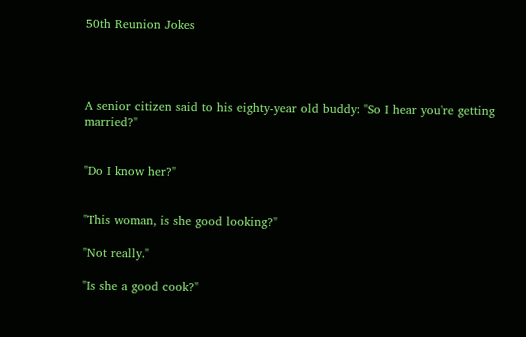50th Reunion Jokes




A senior citizen said to his eighty-year old buddy: "So I hear you're getting married?"


"Do I know her?"


"This woman, is she good looking?"

"Not really."

"Is she a good cook?"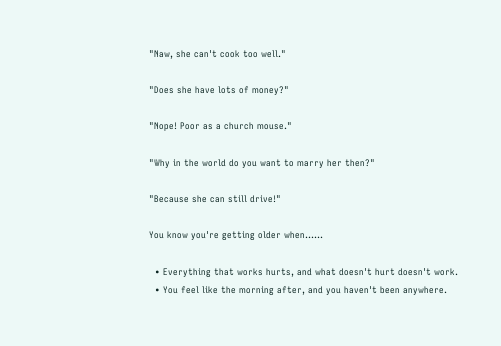"Naw, she can't cook too well."

"Does she have lots of money?"

"Nope! Poor as a church mouse."

"Why in the world do you want to marry her then?"

"Because she can still drive!"

You know you're getting older when......

  • Everything that works hurts, and what doesn't hurt doesn't work.
  • You feel like the morning after, and you haven't been anywhere.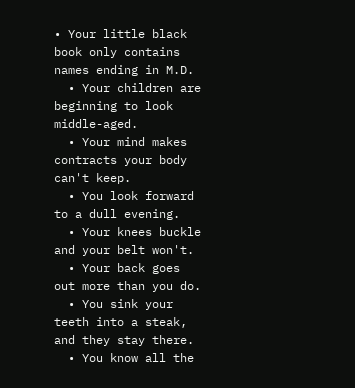• Your little black book only contains names ending in M.D.
  • Your children are beginning to look middle-aged.
  • Your mind makes contracts your body can't keep.
  • You look forward to a dull evening.
  • Your knees buckle and your belt won't.
  • Your back goes out more than you do.
  • You sink your teeth into a steak, and they stay there.
  • You know all the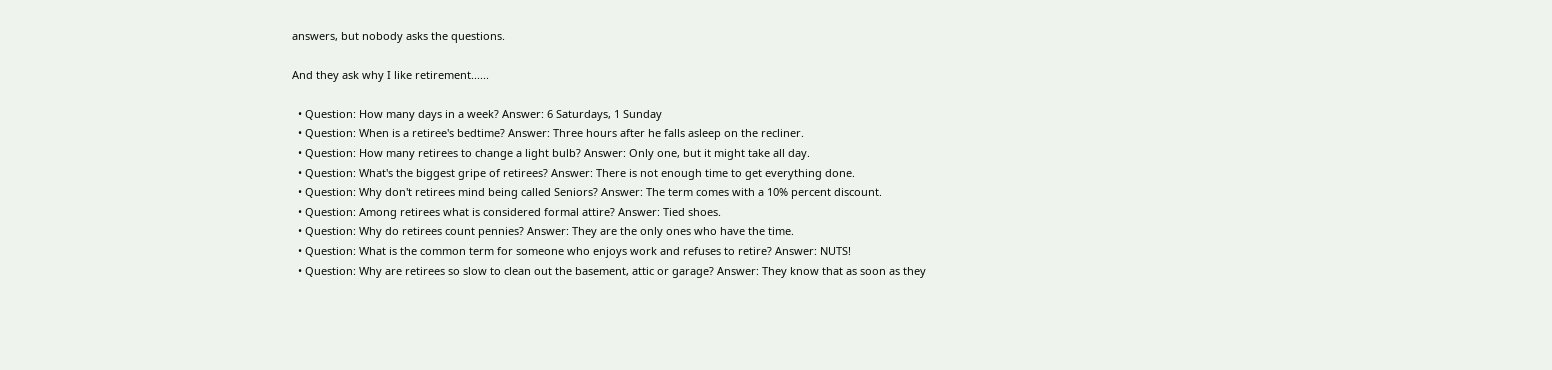answers, but nobody asks the questions.

And they ask why I like retirement......

  • Question: How many days in a week? Answer: 6 Saturdays, 1 Sunday
  • Question: When is a retiree's bedtime? Answer: Three hours after he falls asleep on the recliner.
  • Question: How many retirees to change a light bulb? Answer: Only one, but it might take all day.
  • Question: What's the biggest gripe of retirees? Answer: There is not enough time to get everything done.
  • Question: Why don't retirees mind being called Seniors? Answer: The term comes with a 10% percent discount.
  • Question: Among retirees what is considered formal attire? Answer: Tied shoes.
  • Question: Why do retirees count pennies? Answer: They are the only ones who have the time.
  • Question: What is the common term for someone who enjoys work and refuses to retire? Answer: NUTS!
  • Question: Why are retirees so slow to clean out the basement, attic or garage? Answer: They know that as soon as they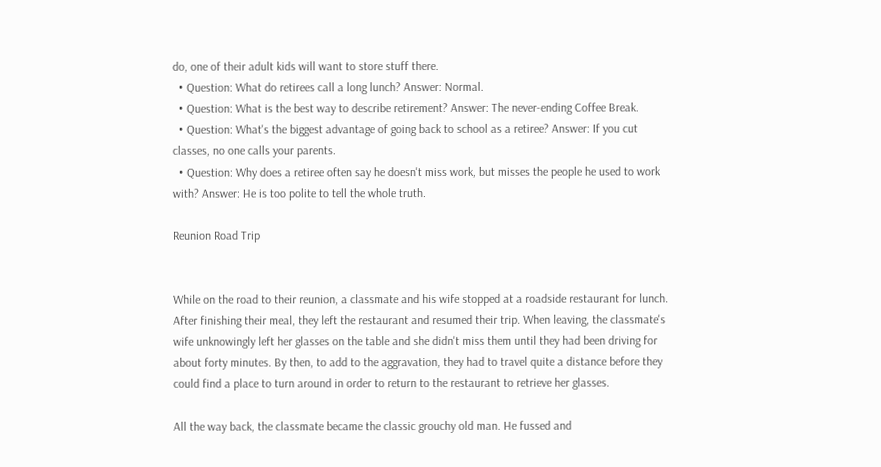do, one of their adult kids will want to store stuff there.
  • Question: What do retirees call a long lunch? Answer: Normal.
  • Question: What is the best way to describe retirement? Answer: The never-ending Coffee Break.
  • Question: What's the biggest advantage of going back to school as a retiree? Answer: If you cut classes, no one calls your parents.
  • Question: Why does a retiree often say he doesn't miss work, but misses the people he used to work with? Answer: He is too polite to tell the whole truth.

Reunion Road Trip


While on the road to their reunion, a classmate and his wife stopped at a roadside restaurant for lunch. After finishing their meal, they left the restaurant and resumed their trip. When leaving, the classmate's wife unknowingly left her glasses on the table and she didn't miss them until they had been driving for about forty minutes. By then, to add to the aggravation, they had to travel quite a distance before they could find a place to turn around in order to return to the restaurant to retrieve her glasses.

All the way back, the classmate became the classic grouchy old man. He fussed and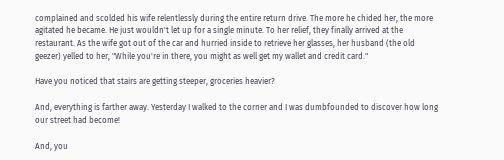complained and scolded his wife relentlessly during the entire return drive. The more he chided her, the more agitated he became. He just wouldn't let up for a single minute. To her relief, they finally arrived at the restaurant. As the wife got out of the car and hurried inside to retrieve her glasses, her husband (the old geezer) yelled to her, "While you're in there, you might as well get my wallet and credit card."

Have you noticed that stairs are getting steeper, groceries heavier?

And, everything is farther away. Yesterday I walked to the corner and I was dumbfounded to discover how long our street had become!

And, you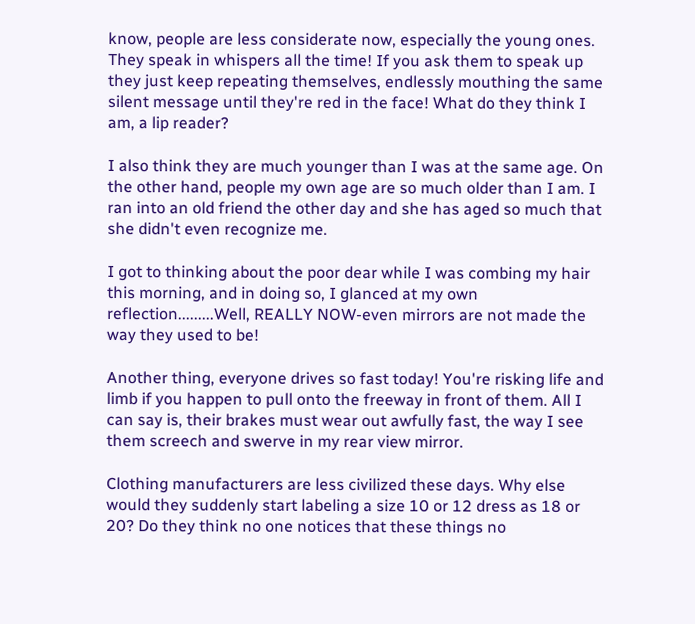know, people are less considerate now, especially the young ones. They speak in whispers all the time! If you ask them to speak up they just keep repeating themselves, endlessly mouthing the same silent message until they're red in the face! What do they think I am, a lip reader?

I also think they are much younger than I was at the same age. On the other hand, people my own age are so much older than I am. I ran into an old friend the other day and she has aged so much that she didn't even recognize me.

I got to thinking about the poor dear while I was combing my hair this morning, and in doing so, I glanced at my own reflection.........Well, REALLY NOW-even mirrors are not made the way they used to be!

Another thing, everyone drives so fast today! You're risking life and limb if you happen to pull onto the freeway in front of them. All I can say is, their brakes must wear out awfully fast, the way I see them screech and swerve in my rear view mirror.

Clothing manufacturers are less civilized these days. Why else would they suddenly start labeling a size 10 or 12 dress as 18 or 20? Do they think no one notices that these things no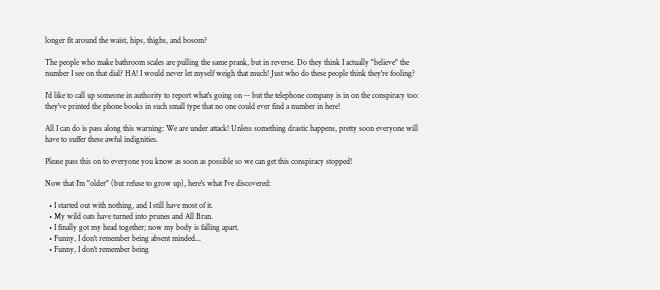longer fit around the waist, hips, thighs, and bosom?

The people who make bathroom scales are pulling the same prank, but in reverse. Do they think I actually "believe" the number I see on that dial? HA! I would never let myself weigh that much! Just who do these people think they're fooling?

I'd like to call up someone in authority to report what's going on -- but the telephone company is in on the conspiracy too: they've printed the phone books in such small type that no one could ever find a number in here!

All I can do is pass along this warning: We are under attack! Unless something drastic happens, pretty soon everyone will have to suffer these awful indignities.

Please pass this on to everyone you know as soon as possible so we can get this conspiracy stopped!

Now that I'm "older" (but refuse to grow up), here's what I've discovered:

  • I started out with nothing, and I still have most of it.
  • My wild oats have turned into prunes and All Bran.
  • I finally got my head together; now my body is falling apart.
  • Funny, I don't remember being absent minded...
  • Funny, I don't remember being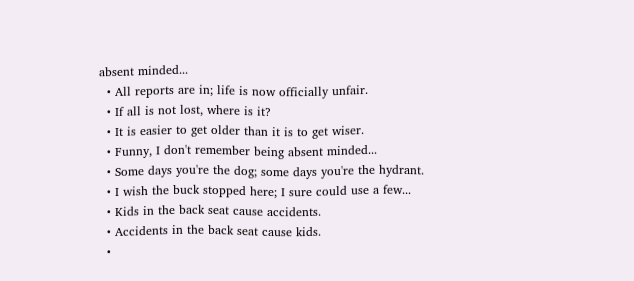absent minded...
  • All reports are in; life is now officially unfair.
  • If all is not lost, where is it?
  • It is easier to get older than it is to get wiser.
  • Funny, I don't remember being absent minded...
  • Some days you're the dog; some days you're the hydrant.
  • I wish the buck stopped here; I sure could use a few...
  • Kids in the back seat cause accidents.
  • Accidents in the back seat cause kids.
  •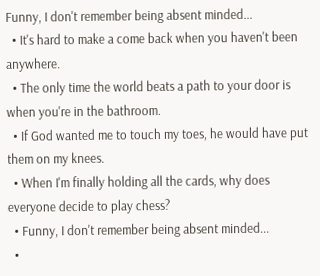Funny, I don't remember being absent minded...
  • It's hard to make a come back when you haven't been anywhere.
  • The only time the world beats a path to your door is when you're in the bathroom.
  • If God wanted me to touch my toes, he would have put them on my knees.
  • When I'm finally holding all the cards, why does everyone decide to play chess?
  • Funny, I don't remember being absent minded...
  •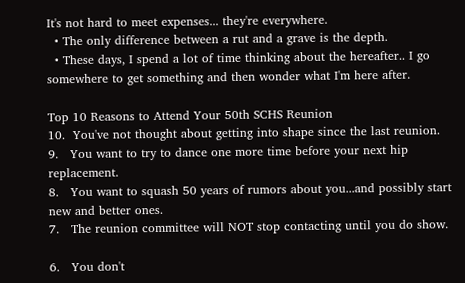It's not hard to meet expenses... they're everywhere.
  • The only difference between a rut and a grave is the depth.
  • These days, I spend a lot of time thinking about the hereafter.. I go somewhere to get something and then wonder what I'm here after.

Top 10 Reasons to Attend Your 50th SCHS Reunion
10.  You've not thought about getting into shape since the last reunion.
9.   You want to try to dance one more time before your next hip replacement.
8.   You want to squash 50 years of rumors about you...and possibly start new and better ones.
7.   The reunion committee will NOT stop contacting until you do show.

6.   You don't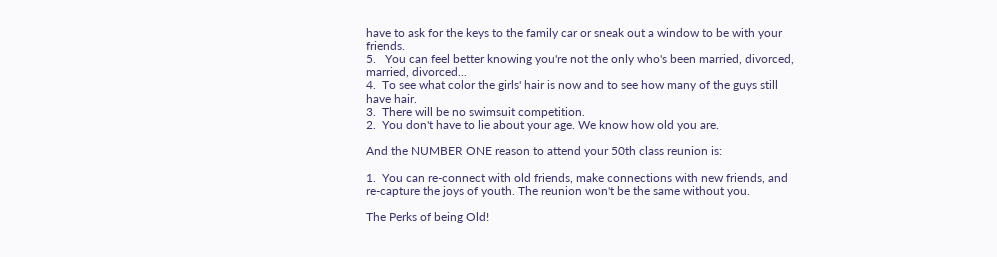have to ask for the keys to the family car or sneak out a window to be with your friends.
5.   You can feel better knowing you're not the only who's been married, divorced, married, divorced...
4.  To see what color the girls' hair is now and to see how many of the guys still have hair.
3.  There will be no swimsuit competition.
2.  You don't have to lie about your age. We know how old you are.

And the NUMBER ONE reason to attend your 50th class reunion is:

1.  You can re-connect with old friends, make connections with new friends, and re-capture the joys of youth. The reunion won't be the same without you.

The Perks of being Old!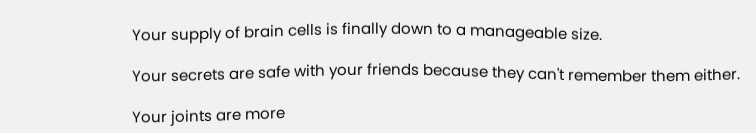Your supply of brain cells is finally down to a manageable size.

Your secrets are safe with your friends because they can't remember them either.

Your joints are more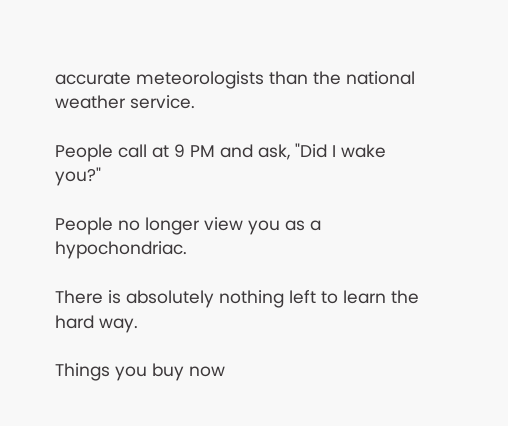accurate meteorologists than the national weather service.

People call at 9 PM and ask, "Did I wake you?"

People no longer view you as a hypochondriac.

There is absolutely nothing left to learn the hard way.

Things you buy now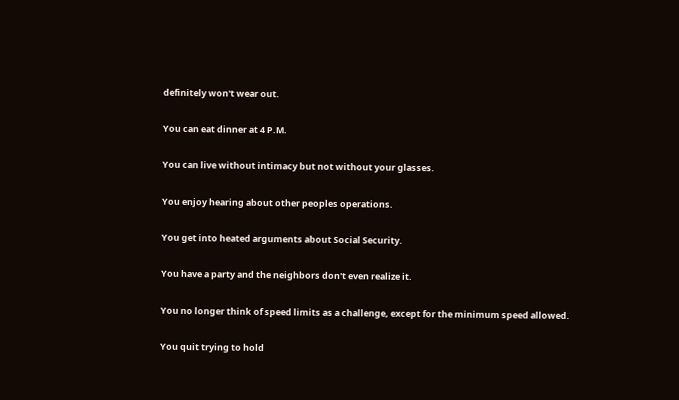definitely won't wear out.

You can eat dinner at 4 P.M.

You can live without intimacy but not without your glasses.

You enjoy hearing about other peoples operations.

You get into heated arguments about Social Security.

You have a party and the neighbors don't even realize it.

You no longer think of speed limits as a challenge, except for the minimum speed allowed.

You quit trying to hold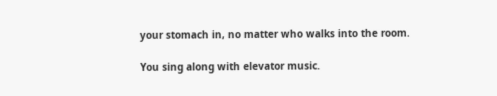your stomach in, no matter who walks into the room.

You sing along with elevator music.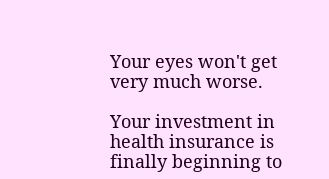Your eyes won't get very much worse.

Your investment in health insurance is finally beginning to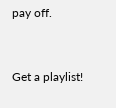pay off.


Get a playlist!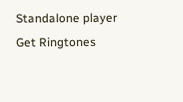Standalone player Get Ringtones